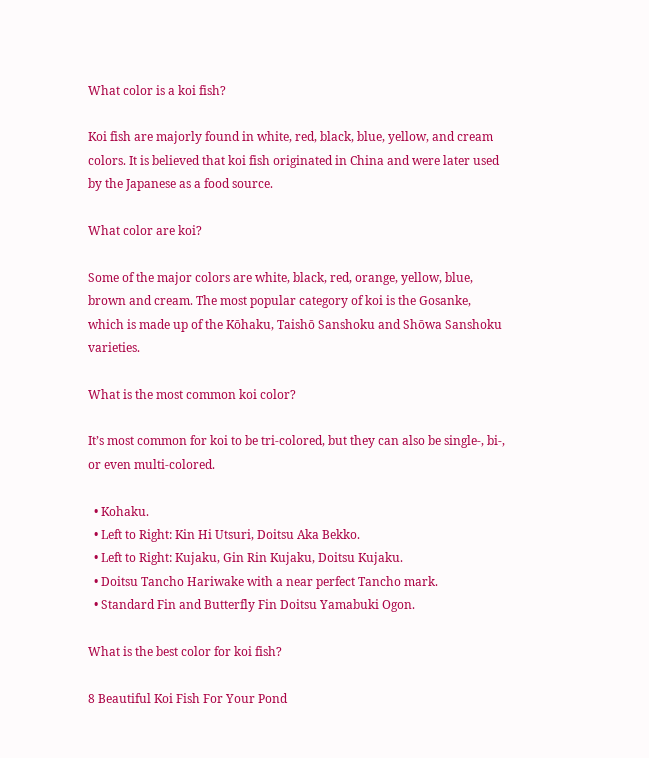What color is a koi fish?

Koi fish are majorly found in white, red, black, blue, yellow, and cream colors. It is believed that koi fish originated in China and were later used by the Japanese as a food source.

What color are koi?

Some of the major colors are white, black, red, orange, yellow, blue, brown and cream. The most popular category of koi is the Gosanke, which is made up of the Kōhaku, Taishō Sanshoku and Shōwa Sanshoku varieties.

What is the most common koi color?

It’s most common for koi to be tri-colored, but they can also be single-, bi-, or even multi-colored.

  • Kohaku.
  • Left to Right: Kin Hi Utsuri, Doitsu Aka Bekko.
  • Left to Right: Kujaku, Gin Rin Kujaku, Doitsu Kujaku.
  • Doitsu Tancho Hariwake with a near perfect Tancho mark.
  • Standard Fin and Butterfly Fin Doitsu Yamabuki Ogon.

What is the best color for koi fish?

8 Beautiful Koi Fish For Your Pond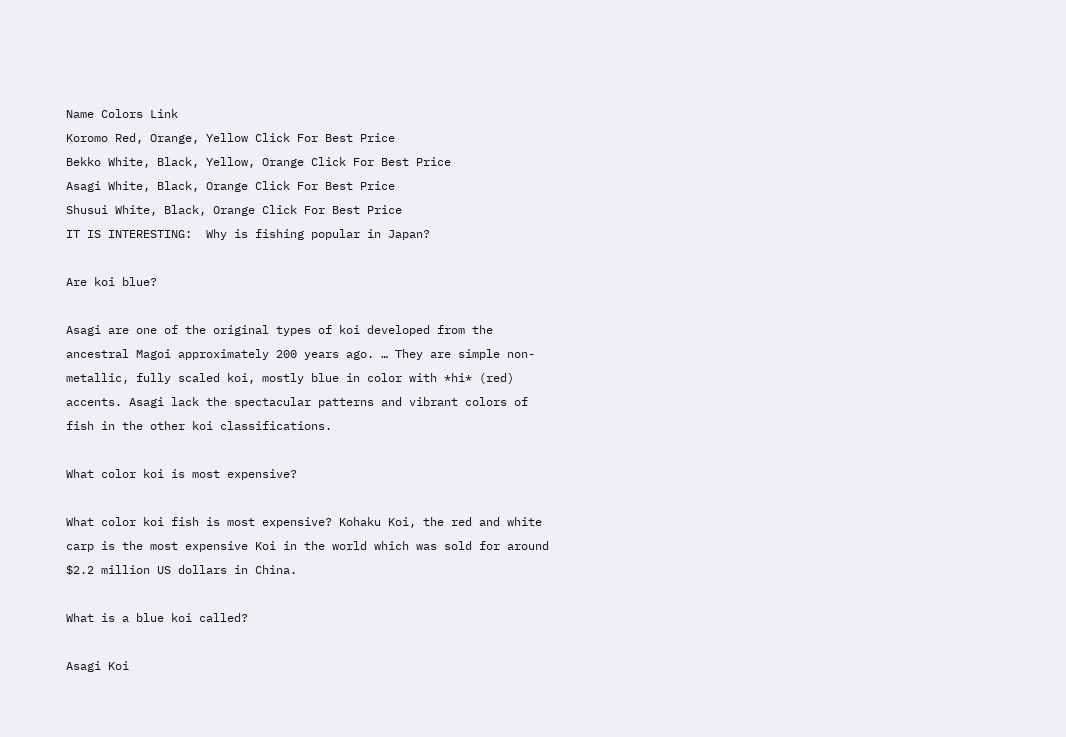Name Colors Link
Koromo Red, Orange, Yellow Click For Best Price
Bekko White, Black, Yellow, Orange Click For Best Price
Asagi White, Black, Orange Click For Best Price
Shusui White, Black, Orange Click For Best Price
IT IS INTERESTING:  Why is fishing popular in Japan?

Are koi blue?

Asagi are one of the original types of koi developed from the ancestral Magoi approximately 200 years ago. … They are simple non-metallic, fully scaled koi, mostly blue in color with *hi* (red) accents. Asagi lack the spectacular patterns and vibrant colors of fish in the other koi classifications.

What color koi is most expensive?

What color koi fish is most expensive? Kohaku Koi, the red and white carp is the most expensive Koi in the world which was sold for around $2.2 million US dollars in China.

What is a blue koi called?

Asagi Koi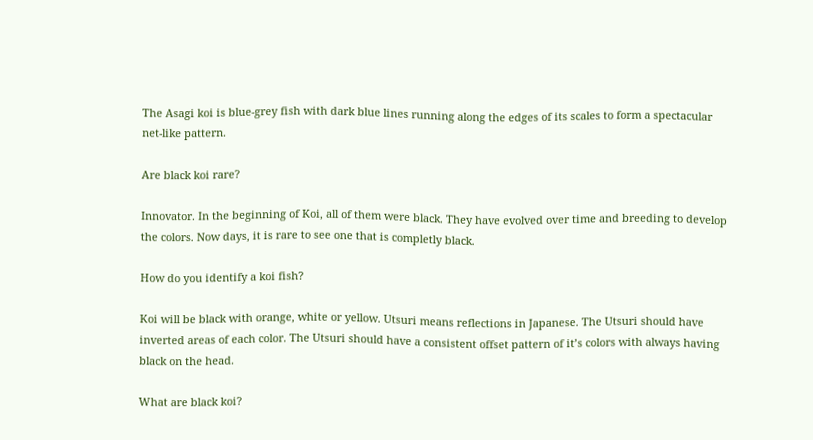The Asagi koi is blue-grey fish with dark blue lines running along the edges of its scales to form a spectacular net-like pattern.

Are black koi rare?

Innovator. In the beginning of Koi, all of them were black. They have evolved over time and breeding to develop the colors. Now days, it is rare to see one that is completly black.

How do you identify a koi fish?

Koi will be black with orange, white or yellow. Utsuri means reflections in Japanese. The Utsuri should have inverted areas of each color. The Utsuri should have a consistent offset pattern of it’s colors with always having black on the head.

What are black koi?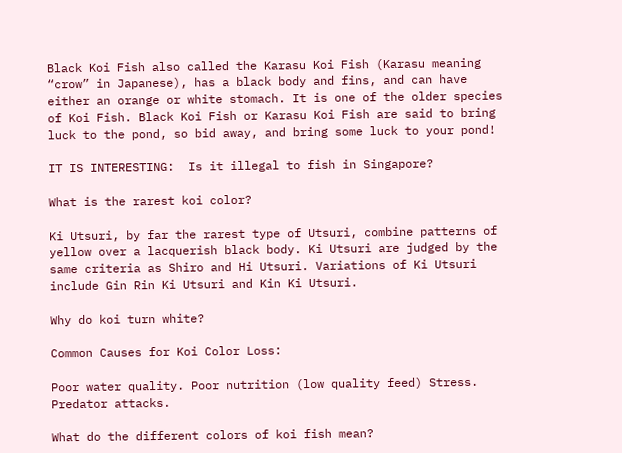Black Koi Fish also called the Karasu Koi Fish (Karasu meaning “crow” in Japanese), has a black body and fins, and can have either an orange or white stomach. It is one of the older species of Koi Fish. Black Koi Fish or Karasu Koi Fish are said to bring luck to the pond, so bid away, and bring some luck to your pond!

IT IS INTERESTING:  Is it illegal to fish in Singapore?

What is the rarest koi color?

Ki Utsuri, by far the rarest type of Utsuri, combine patterns of yellow over a lacquerish black body. Ki Utsuri are judged by the same criteria as Shiro and Hi Utsuri. Variations of Ki Utsuri include Gin Rin Ki Utsuri and Kin Ki Utsuri.

Why do koi turn white?

Common Causes for Koi Color Loss:

Poor water quality. Poor nutrition (low quality feed) Stress. Predator attacks.

What do the different colors of koi fish mean?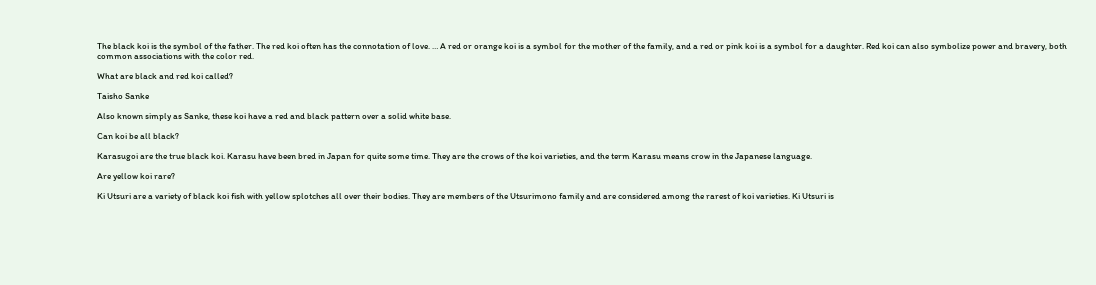The black koi is the symbol of the father. The red koi often has the connotation of love. … A red or orange koi is a symbol for the mother of the family, and a red or pink koi is a symbol for a daughter. Red koi can also symbolize power and bravery, both common associations with the color red.

What are black and red koi called?

Taisho Sanke

Also known simply as Sanke, these koi have a red and black pattern over a solid white base.

Can koi be all black?

Karasugoi are the true black koi. Karasu have been bred in Japan for quite some time. They are the crows of the koi varieties, and the term Karasu means crow in the Japanese language.

Are yellow koi rare?

Ki Utsuri are a variety of black koi fish with yellow splotches all over their bodies. They are members of the Utsurimono family and are considered among the rarest of koi varieties. Ki Utsuri is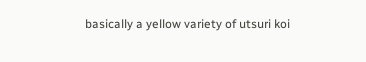basically a yellow variety of utsuri koi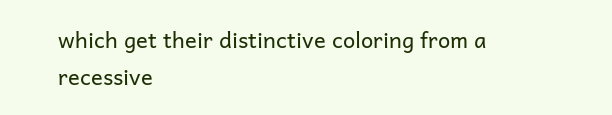which get their distinctive coloring from a recessive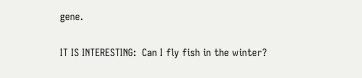gene.

IT IS INTERESTING:  Can I fly fish in the winter?